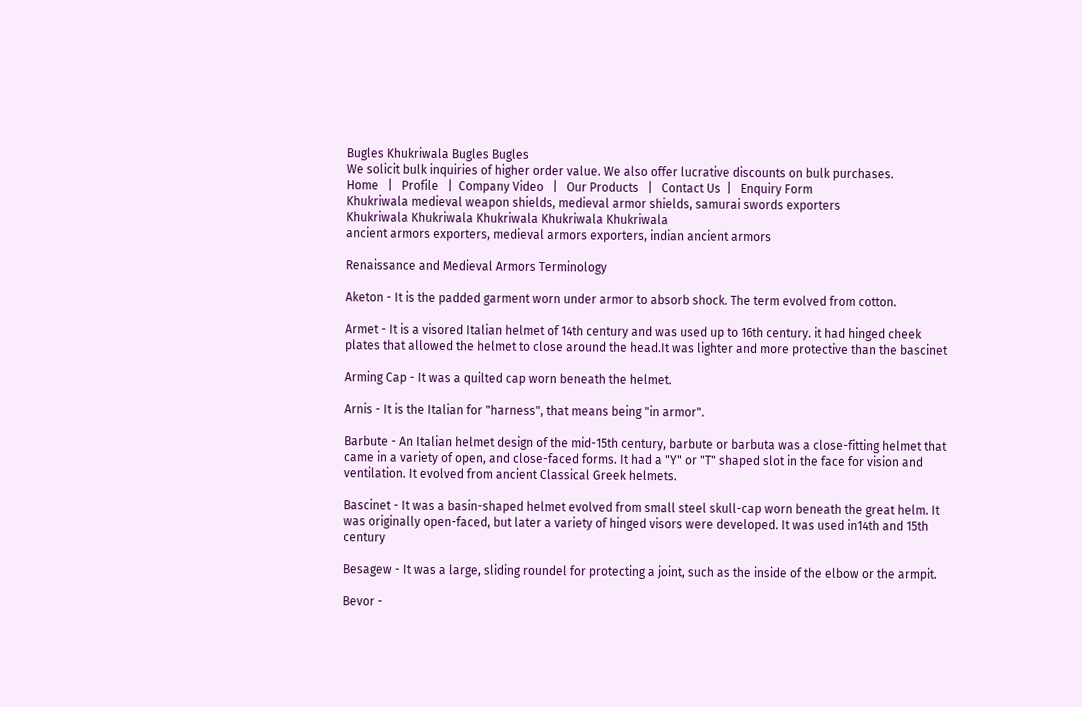Bugles Khukriwala Bugles Bugles
We solicit bulk inquiries of higher order value. We also offer lucrative discounts on bulk purchases.
Home   |   Profile   |  Company Video   |   Our Products   |   Contact Us  |   Enquiry Form
Khukriwala medieval weapon shields, medieval armor shields, samurai swords exporters
Khukriwala Khukriwala Khukriwala Khukriwala Khukriwala
ancient armors exporters, medieval armors exporters, indian ancient armors

Renaissance and Medieval Armors Terminology

Aketon - It is the padded garment worn under armor to absorb shock. The term evolved from cotton.

Armet - It is a visored Italian helmet of 14th century and was used up to 16th century. it had hinged cheek plates that allowed the helmet to close around the head.It was lighter and more protective than the bascinet

Arming Cap - It was a quilted cap worn beneath the helmet.

Arnis - It is the Italian for "harness", that means being "in armor".

Barbute - An Italian helmet design of the mid-15th century, barbute or barbuta was a close-fitting helmet that came in a variety of open, and close-faced forms. It had a "Y" or "T" shaped slot in the face for vision and ventilation. It evolved from ancient Classical Greek helmets.

Bascinet - It was a basin-shaped helmet evolved from small steel skull-cap worn beneath the great helm. It was originally open-faced, but later a variety of hinged visors were developed. It was used in14th and 15th century

Besagew - It was a large, sliding roundel for protecting a joint, such as the inside of the elbow or the armpit.

Bevor -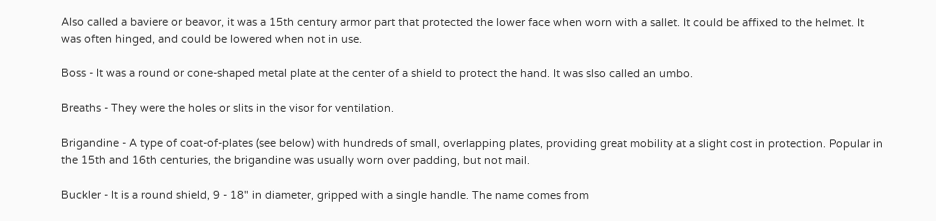Also called a baviere or beavor, it was a 15th century armor part that protected the lower face when worn with a sallet. It could be affixed to the helmet. It was often hinged, and could be lowered when not in use.

Boss - It was a round or cone-shaped metal plate at the center of a shield to protect the hand. It was slso called an umbo.

Breaths - They were the holes or slits in the visor for ventilation.

Brigandine - A type of coat-of-plates (see below) with hundreds of small, overlapping plates, providing great mobility at a slight cost in protection. Popular in the 15th and 16th centuries, the brigandine was usually worn over padding, but not mail.

Buckler - It is a round shield, 9 - 18" in diameter, gripped with a single handle. The name comes from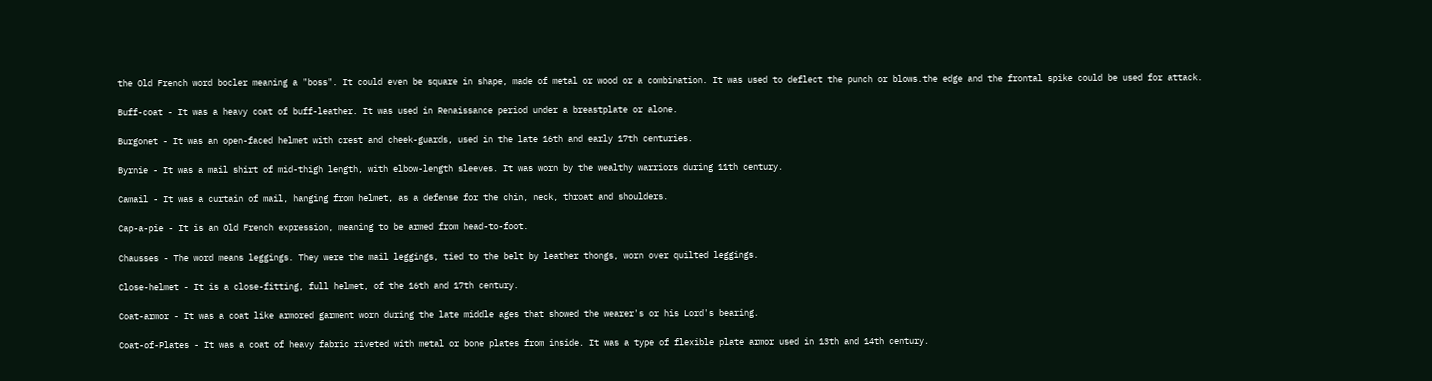the Old French word bocler meaning a "boss". It could even be square in shape, made of metal or wood or a combination. It was used to deflect the punch or blows.the edge and the frontal spike could be used for attack.

Buff-coat - It was a heavy coat of buff-leather. It was used in Renaissance period under a breastplate or alone.

Burgonet - It was an open-faced helmet with crest and cheek-guards, used in the late 16th and early 17th centuries.

Byrnie - It was a mail shirt of mid-thigh length, with elbow-length sleeves. It was worn by the wealthy warriors during 11th century.

Camail - It was a curtain of mail, hanging from helmet, as a defense for the chin, neck, throat and shoulders.

Cap-a-pie - It is an Old French expression, meaning to be armed from head-to-foot.

Chausses - The word means leggings. They were the mail leggings, tied to the belt by leather thongs, worn over quilted leggings.

Close-helmet - It is a close-fitting, full helmet, of the 16th and 17th century.

Coat-armor - It was a coat like armored garment worn during the late middle ages that showed the wearer's or his Lord's bearing.

Coat-of-Plates - It was a coat of heavy fabric riveted with metal or bone plates from inside. It was a type of flexible plate armor used in 13th and 14th century.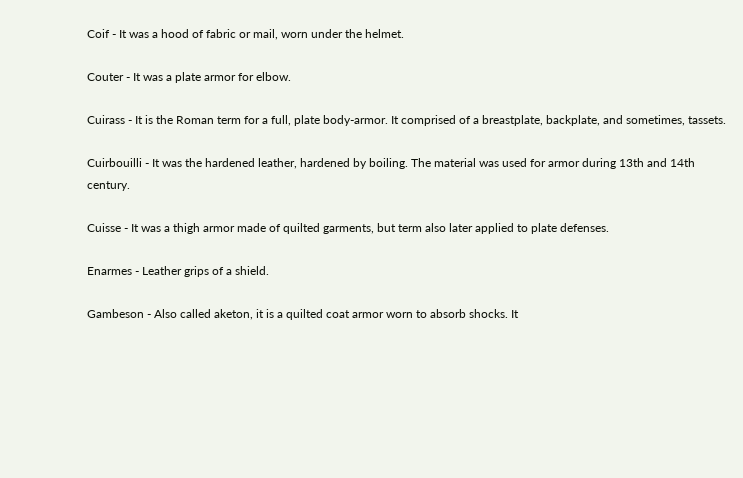Coif - It was a hood of fabric or mail, worn under the helmet.

Couter - It was a plate armor for elbow.

Cuirass - It is the Roman term for a full, plate body-armor. It comprised of a breastplate, backplate, and sometimes, tassets.

Cuirbouilli - It was the hardened leather, hardened by boiling. The material was used for armor during 13th and 14th century.

Cuisse - It was a thigh armor made of quilted garments, but term also later applied to plate defenses.

Enarmes - Leather grips of a shield.

Gambeson - Also called aketon, it is a quilted coat armor worn to absorb shocks. It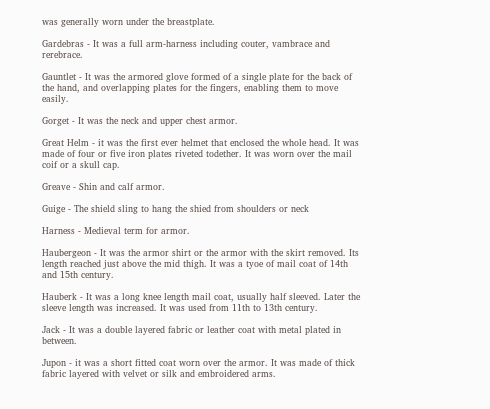was generally worn under the breastplate.

Gardebras - It was a full arm-harness including couter, vambrace and rerebrace.

Gauntlet - It was the armored glove formed of a single plate for the back of the hand, and overlapping plates for the fingers, enabling them to move easily.

Gorget - It was the neck and upper chest armor.

Great Helm - it was the first ever helmet that enclosed the whole head. It was made of four or five iron plates riveted todether. It was worn over the mail coif or a skull cap.

Greave - Shin and calf armor.

Guige - The shield sling to hang the shied from shoulders or neck

Harness - Medieval term for armor.

Haubergeon - It was the armor shirt or the armor with the skirt removed. Its length reached just above the mid thigh. It was a tyoe of mail coat of 14th and 15th century.

Hauberk - It was a long knee length mail coat, usually half sleeved. Later the sleeve length was increased. It was used from 11th to 13th century.

Jack - It was a double layered fabric or leather coat with metal plated in between.

Jupon - it was a short fitted coat worn over the armor. It was made of thick fabric layered with velvet or silk and embroidered arms.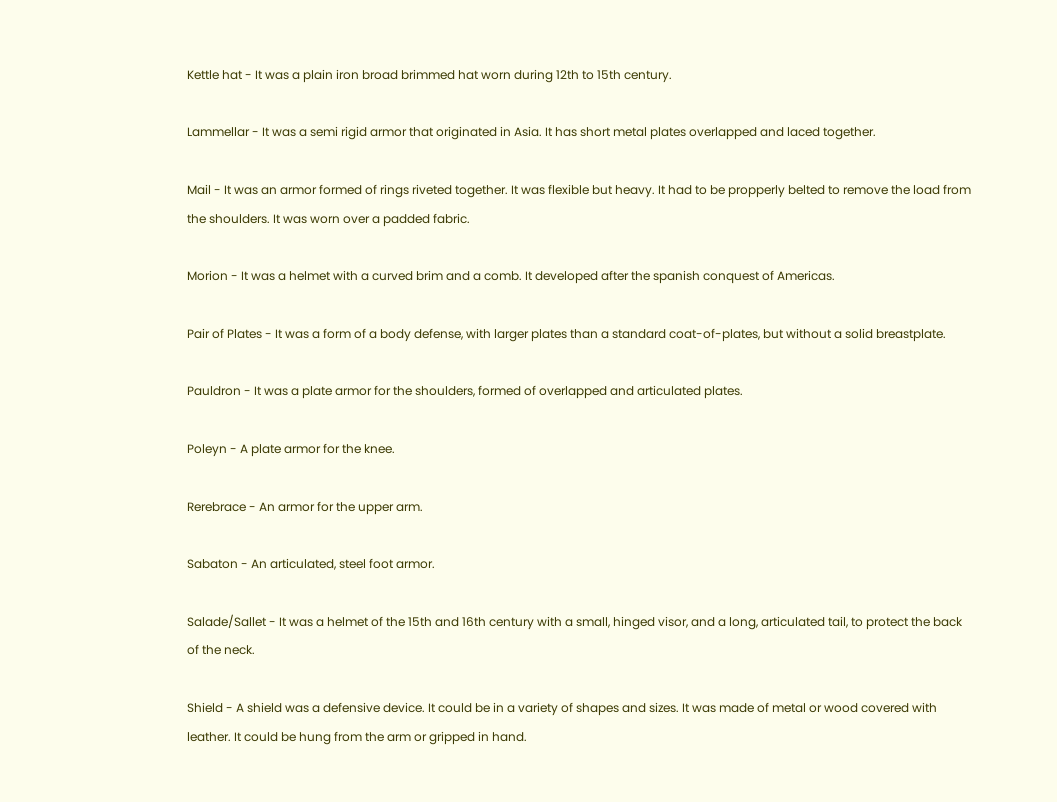Kettle hat - It was a plain iron broad brimmed hat worn during 12th to 15th century.

Lammellar - It was a semi rigid armor that originated in Asia. It has short metal plates overlapped and laced together.

Mail - It was an armor formed of rings riveted together. It was flexible but heavy. It had to be propperly belted to remove the load from the shoulders. It was worn over a padded fabric.

Morion - It was a helmet with a curved brim and a comb. It developed after the spanish conquest of Americas.

Pair of Plates - It was a form of a body defense, with larger plates than a standard coat-of-plates, but without a solid breastplate.

Pauldron - It was a plate armor for the shoulders, formed of overlapped and articulated plates.

Poleyn - A plate armor for the knee.

Rerebrace - An armor for the upper arm.

Sabaton - An articulated, steel foot armor.

Salade/Sallet - It was a helmet of the 15th and 16th century with a small, hinged visor, and a long, articulated tail, to protect the back of the neck.

Shield - A shield was a defensive device. It could be in a variety of shapes and sizes. It was made of metal or wood covered with leather. It could be hung from the arm or gripped in hand.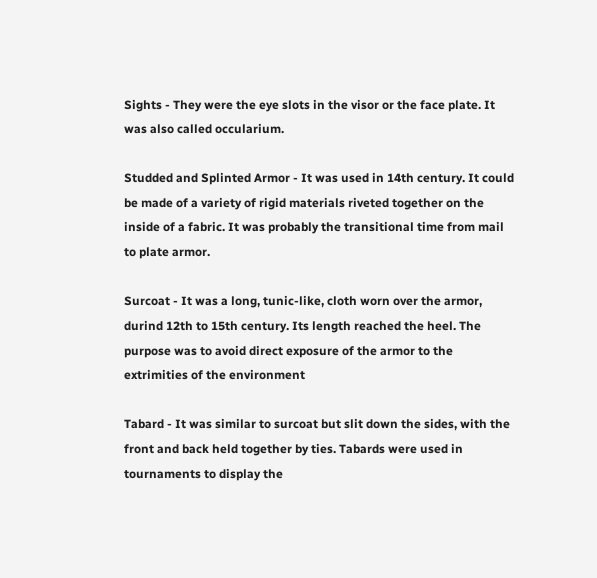Sights - They were the eye slots in the visor or the face plate. It was also called occularium.

Studded and Splinted Armor - It was used in 14th century. It could be made of a variety of rigid materials riveted together on the inside of a fabric. It was probably the transitional time from mail to plate armor.

Surcoat - It was a long, tunic-like, cloth worn over the armor, durind 12th to 15th century. Its length reached the heel. The purpose was to avoid direct exposure of the armor to the extrimities of the environment

Tabard - It was similar to surcoat but slit down the sides, with the front and back held together by ties. Tabards were used in tournaments to display the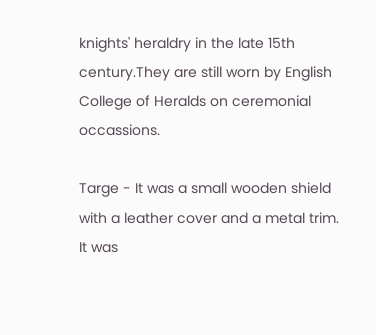knights' heraldry in the late 15th century.They are still worn by English College of Heralds on ceremonial occassions.

Targe - It was a small wooden shield with a leather cover and a metal trim. It was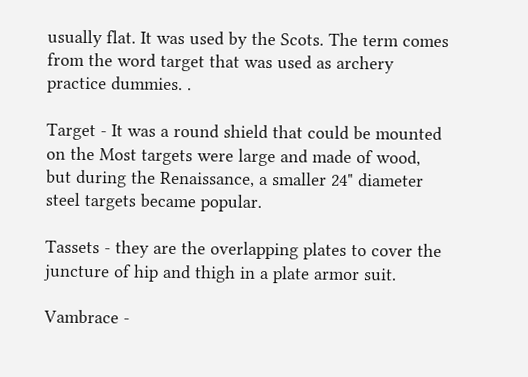usually flat. It was used by the Scots. The term comes from the word target that was used as archery practice dummies. .

Target - It was a round shield that could be mounted on the Most targets were large and made of wood, but during the Renaissance, a smaller 24" diameter steel targets became popular.

Tassets - they are the overlapping plates to cover the juncture of hip and thigh in a plate armor suit.

Vambrace -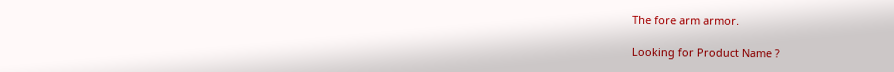The fore arm armor.

Looking for Product Name ?